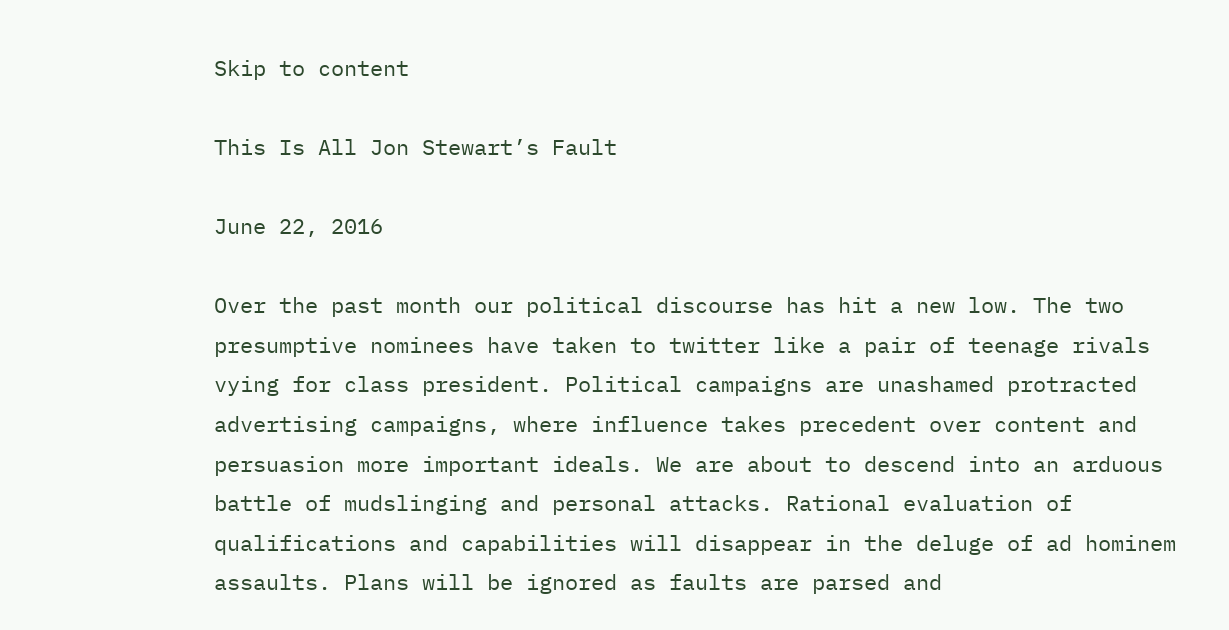Skip to content

This Is All Jon Stewart’s Fault

June 22, 2016

Over the past month our political discourse has hit a new low. The two presumptive nominees have taken to twitter like a pair of teenage rivals vying for class president. Political campaigns are unashamed protracted advertising campaigns, where influence takes precedent over content and persuasion more important ideals. We are about to descend into an arduous battle of mudslinging and personal attacks. Rational evaluation of qualifications and capabilities will disappear in the deluge of ad hominem assaults. Plans will be ignored as faults are parsed and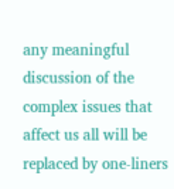any meaningful discussion of the complex issues that affect us all will be replaced by one-liners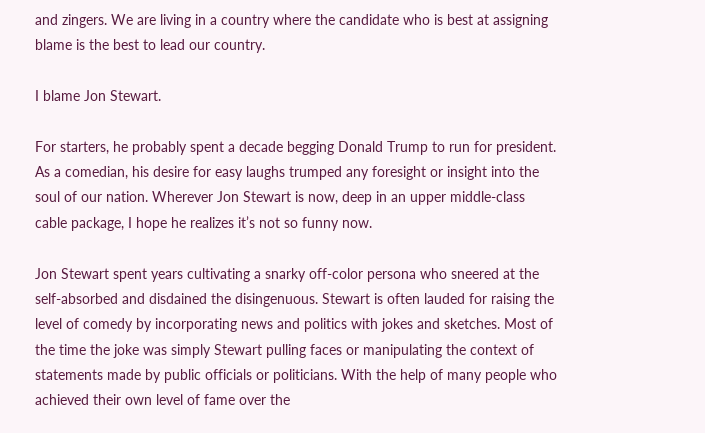and zingers. We are living in a country where the candidate who is best at assigning blame is the best to lead our country.

I blame Jon Stewart.

For starters, he probably spent a decade begging Donald Trump to run for president. As a comedian, his desire for easy laughs trumped any foresight or insight into the soul of our nation. Wherever Jon Stewart is now, deep in an upper middle-class cable package, I hope he realizes it’s not so funny now.

Jon Stewart spent years cultivating a snarky off-color persona who sneered at the self-absorbed and disdained the disingenuous. Stewart is often lauded for raising the level of comedy by incorporating news and politics with jokes and sketches. Most of the time the joke was simply Stewart pulling faces or manipulating the context of statements made by public officials or politicians. With the help of many people who achieved their own level of fame over the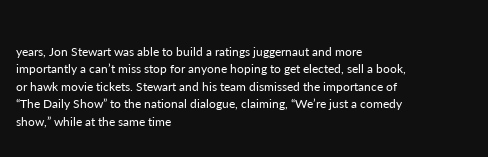years, Jon Stewart was able to build a ratings juggernaut and more importantly a can’t miss stop for anyone hoping to get elected, sell a book, or hawk movie tickets. Stewart and his team dismissed the importance of “The Daily Show” to the national dialogue, claiming, “We’re just a comedy show,” while at the same time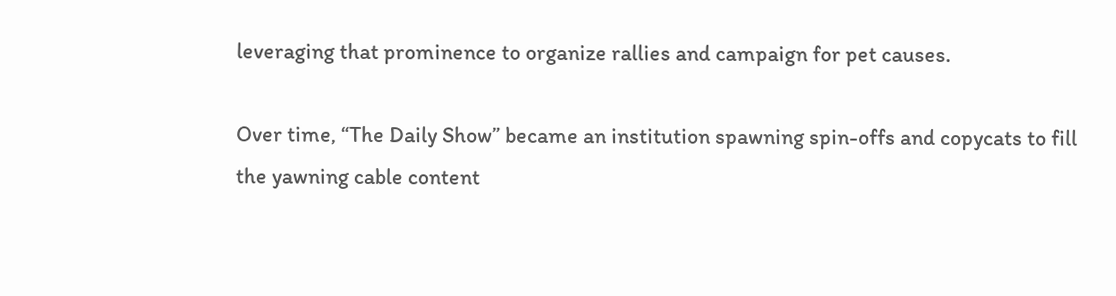leveraging that prominence to organize rallies and campaign for pet causes.

Over time, “The Daily Show” became an institution spawning spin-offs and copycats to fill the yawning cable content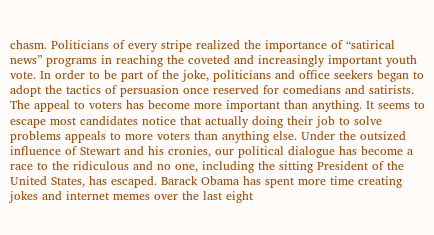chasm. Politicians of every stripe realized the importance of “satirical news” programs in reaching the coveted and increasingly important youth vote. In order to be part of the joke, politicians and office seekers began to adopt the tactics of persuasion once reserved for comedians and satirists. The appeal to voters has become more important than anything. It seems to escape most candidates notice that actually doing their job to solve problems appeals to more voters than anything else. Under the outsized influence of Stewart and his cronies, our political dialogue has become a race to the ridiculous and no one, including the sitting President of the United States, has escaped. Barack Obama has spent more time creating jokes and internet memes over the last eight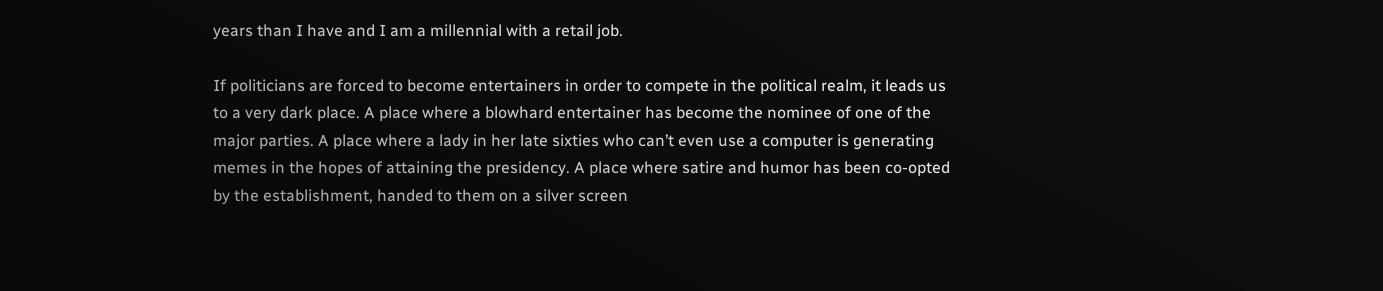years than I have and I am a millennial with a retail job.

If politicians are forced to become entertainers in order to compete in the political realm, it leads us to a very dark place. A place where a blowhard entertainer has become the nominee of one of the major parties. A place where a lady in her late sixties who can’t even use a computer is generating memes in the hopes of attaining the presidency. A place where satire and humor has been co-opted by the establishment, handed to them on a silver screen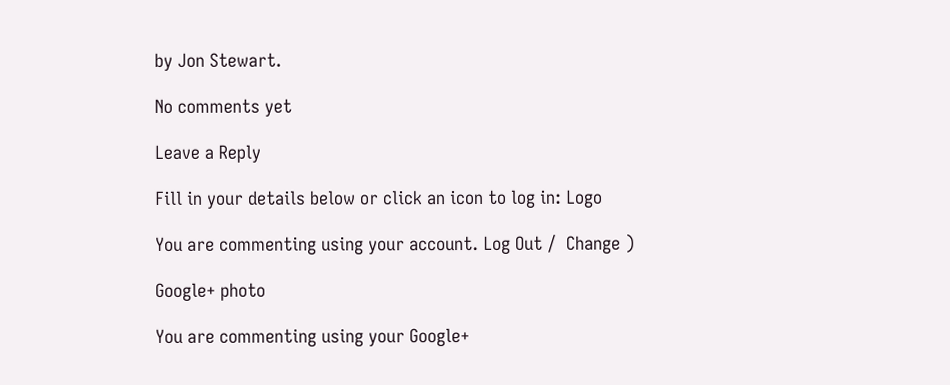by Jon Stewart.

No comments yet

Leave a Reply

Fill in your details below or click an icon to log in: Logo

You are commenting using your account. Log Out /  Change )

Google+ photo

You are commenting using your Google+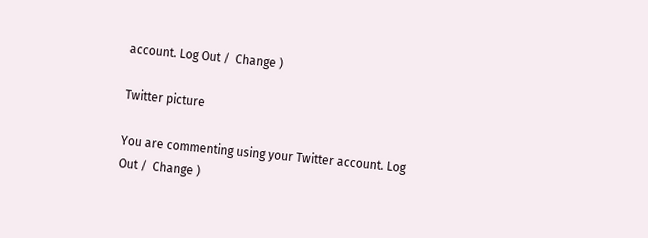account. Log Out /  Change )

Twitter picture

You are commenting using your Twitter account. Log Out /  Change )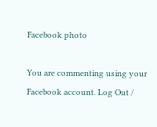Facebook photo

You are commenting using your Facebook account. Log Out /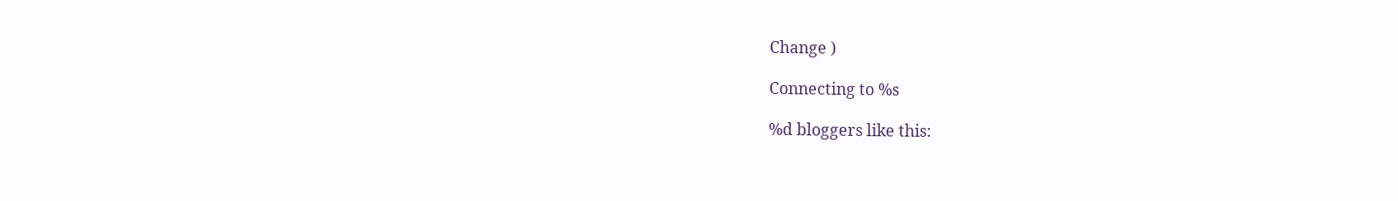Change )

Connecting to %s

%d bloggers like this: